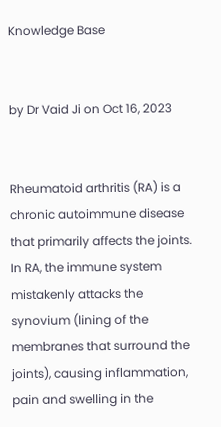Knowledge Base


by Dr Vaid Ji on Oct 16, 2023


Rheumatoid arthritis (RA) is a chronic autoimmune disease that primarily affects the joints. In RA, the immune system mistakenly attacks the synovium (lining of the membranes that surround the joints), causing inflammation, pain and swelling in the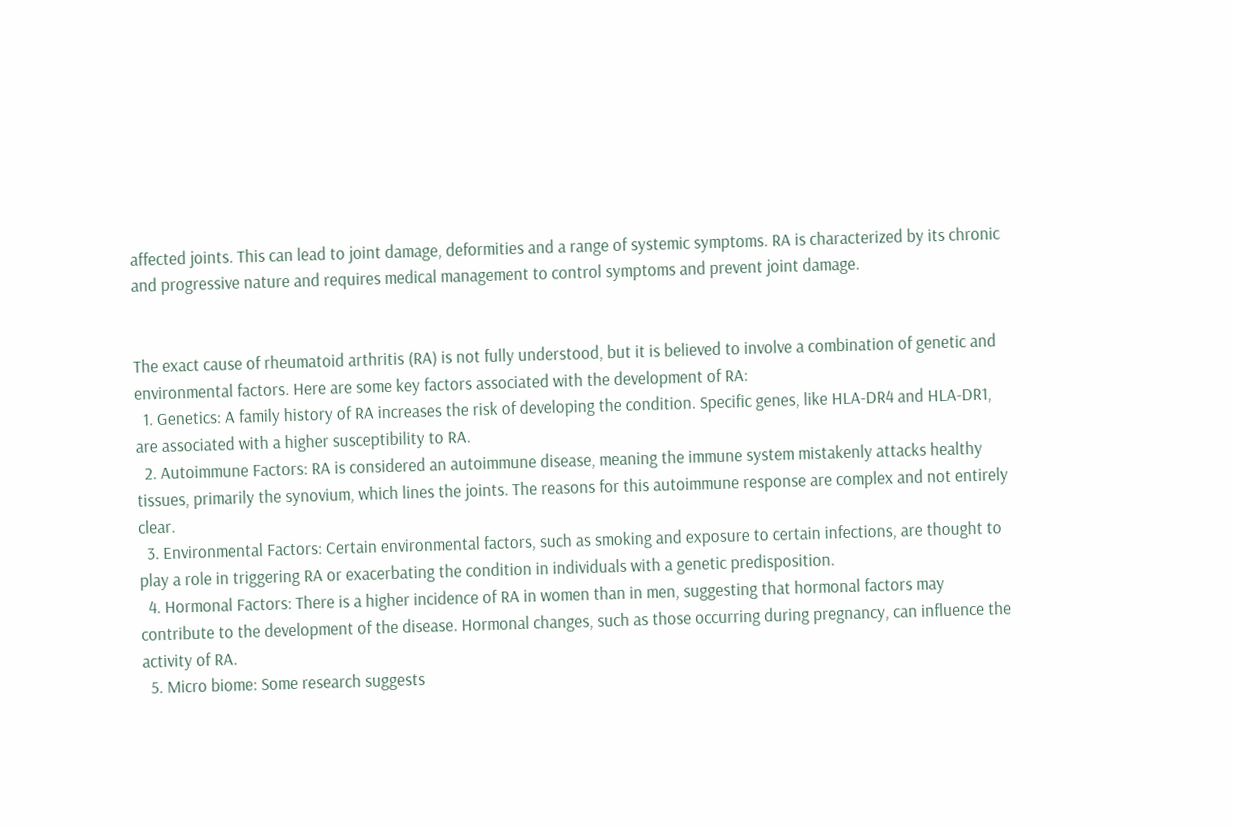affected joints. This can lead to joint damage, deformities and a range of systemic symptoms. RA is characterized by its chronic and progressive nature and requires medical management to control symptoms and prevent joint damage.


The exact cause of rheumatoid arthritis (RA) is not fully understood, but it is believed to involve a combination of genetic and environmental factors. Here are some key factors associated with the development of RA:
  1. Genetics: A family history of RA increases the risk of developing the condition. Specific genes, like HLA-DR4 and HLA-DR1, are associated with a higher susceptibility to RA.
  2. Autoimmune Factors: RA is considered an autoimmune disease, meaning the immune system mistakenly attacks healthy tissues, primarily the synovium, which lines the joints. The reasons for this autoimmune response are complex and not entirely clear.
  3. Environmental Factors: Certain environmental factors, such as smoking and exposure to certain infections, are thought to play a role in triggering RA or exacerbating the condition in individuals with a genetic predisposition.
  4. Hormonal Factors: There is a higher incidence of RA in women than in men, suggesting that hormonal factors may contribute to the development of the disease. Hormonal changes, such as those occurring during pregnancy, can influence the activity of RA.
  5. Micro biome: Some research suggests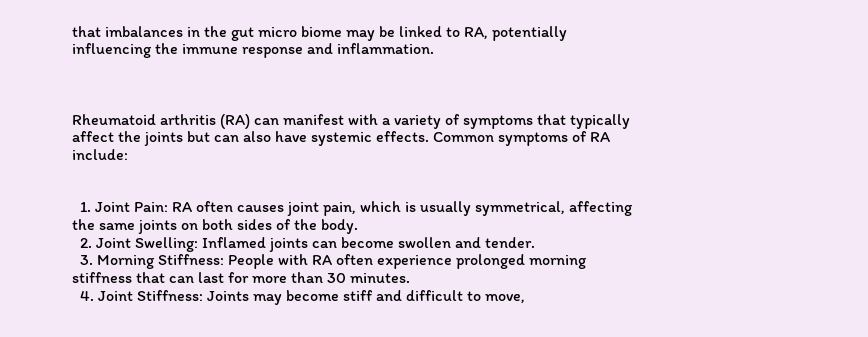that imbalances in the gut micro biome may be linked to RA, potentially influencing the immune response and inflammation.



Rheumatoid arthritis (RA) can manifest with a variety of symptoms that typically affect the joints but can also have systemic effects. Common symptoms of RA include:


  1. Joint Pain: RA often causes joint pain, which is usually symmetrical, affecting the same joints on both sides of the body.
  2. Joint Swelling: Inflamed joints can become swollen and tender.
  3. Morning Stiffness: People with RA often experience prolonged morning stiffness that can last for more than 30 minutes.
  4. Joint Stiffness: Joints may become stiff and difficult to move,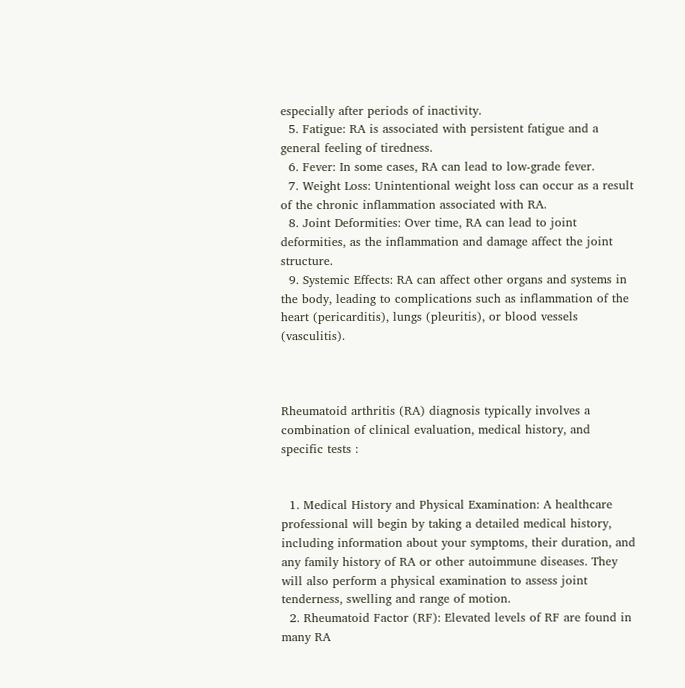especially after periods of inactivity.
  5. Fatigue: RA is associated with persistent fatigue and a general feeling of tiredness.
  6. Fever: In some cases, RA can lead to low-grade fever.
  7. Weight Loss: Unintentional weight loss can occur as a result of the chronic inflammation associated with RA.
  8. Joint Deformities: Over time, RA can lead to joint deformities, as the inflammation and damage affect the joint structure.
  9. Systemic Effects: RA can affect other organs and systems in the body, leading to complications such as inflammation of the heart (pericarditis), lungs (pleuritis), or blood vessels (vasculitis).



Rheumatoid arthritis (RA) diagnosis typically involves a combination of clinical evaluation, medical history, and specific tests :


  1. Medical History and Physical Examination: A healthcare professional will begin by taking a detailed medical history, including information about your symptoms, their duration, and any family history of RA or other autoimmune diseases. They will also perform a physical examination to assess joint tenderness, swelling and range of motion.
  2. Rheumatoid Factor (RF): Elevated levels of RF are found in many RA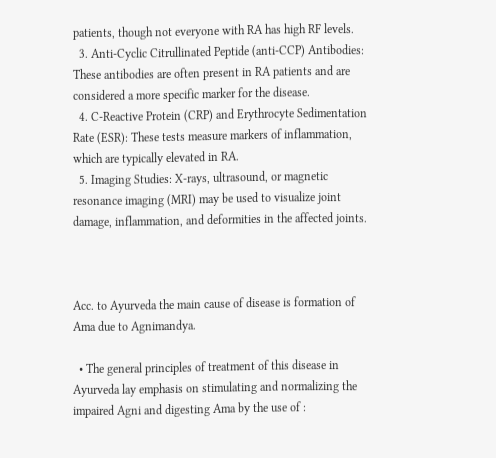patients, though not everyone with RA has high RF levels.
  3. Anti-Cyclic Citrullinated Peptide (anti-CCP) Antibodies: These antibodies are often present in RA patients and are considered a more specific marker for the disease.
  4. C-Reactive Protein (CRP) and Erythrocyte Sedimentation Rate (ESR): These tests measure markers of inflammation, which are typically elevated in RA.
  5. Imaging Studies: X-rays, ultrasound, or magnetic resonance imaging (MRI) may be used to visualize joint damage, inflammation, and deformities in the affected joints.



Acc. to Ayurveda the main cause of disease is formation of Ama due to Agnimandya.

  • The general principles of treatment of this disease in Ayurveda lay emphasis on stimulating and normalizing the impaired Agni and digesting Ama by the use of :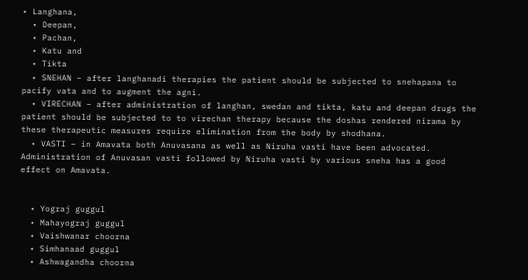• Langhana,
  • Deepan,
  • Pachan,
  • Katu and
  • Tikta
  • SNEHAN – after langhanadi therapies the patient should be subjected to snehapana to pacify vata and to augment the agni.
  • VIRECHAN – after administration of langhan, swedan and tikta, katu and deepan drugs the patient should be subjected to to virechan therapy because the doshas rendered nirama by these therapeutic measures require elimination from the body by shodhana.
  • VASTI – in Amavata both Anuvasana as well as Niruha vasti have been advocated. Administration of Anuvasan vasti followed by Niruha vasti by various sneha has a good effect on Amavata.


  • Yograj guggul
  • Mahayograj guggul
  • Vaishwanar choorna
  • Simhanaad guggul
  • Ashwagandha choorna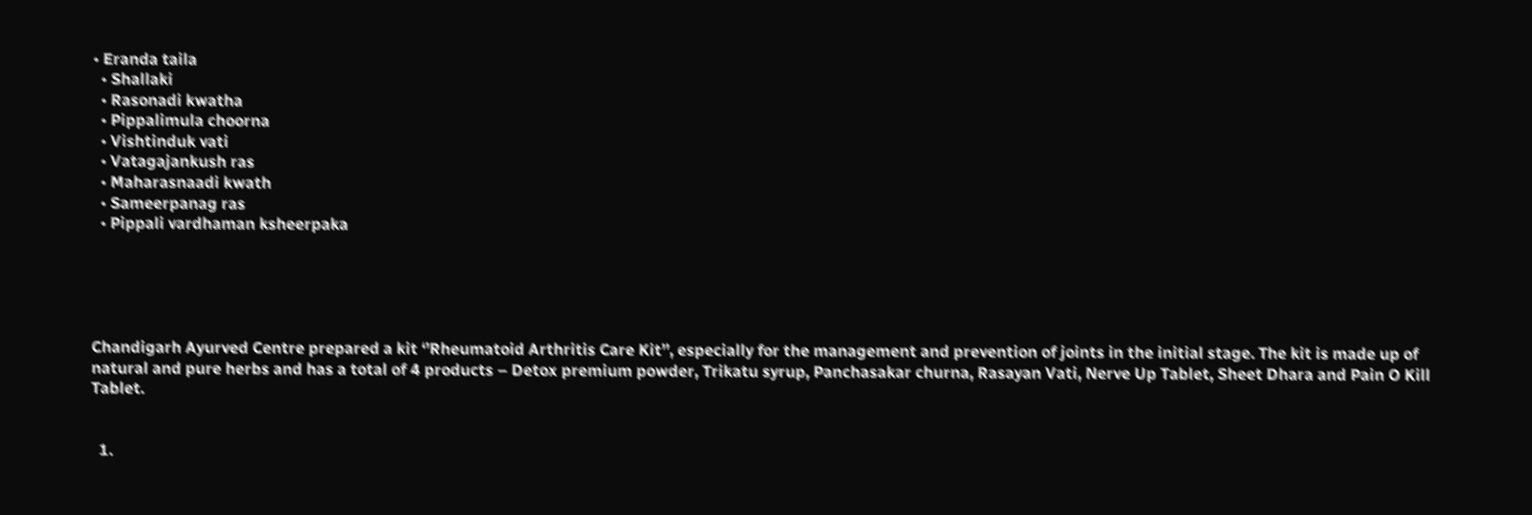• Eranda taila
  • Shallaki
  • Rasonadi kwatha
  • Pippalimula choorna
  • Vishtinduk vati
  • Vatagajankush ras
  • Maharasnaadi kwath
  • Sameerpanag ras
  • Pippali vardhaman ksheerpaka





Chandigarh Ayurved Centre prepared a kit ‘’Rheumatoid Arthritis Care Kit’’, especially for the management and prevention of joints in the initial stage. The kit is made up of natural and pure herbs and has a total of 4 products – Detox premium powder, Trikatu syrup, Panchasakar churna, Rasayan Vati, Nerve Up Tablet, Sheet Dhara and Pain O Kill Tablet.


  1.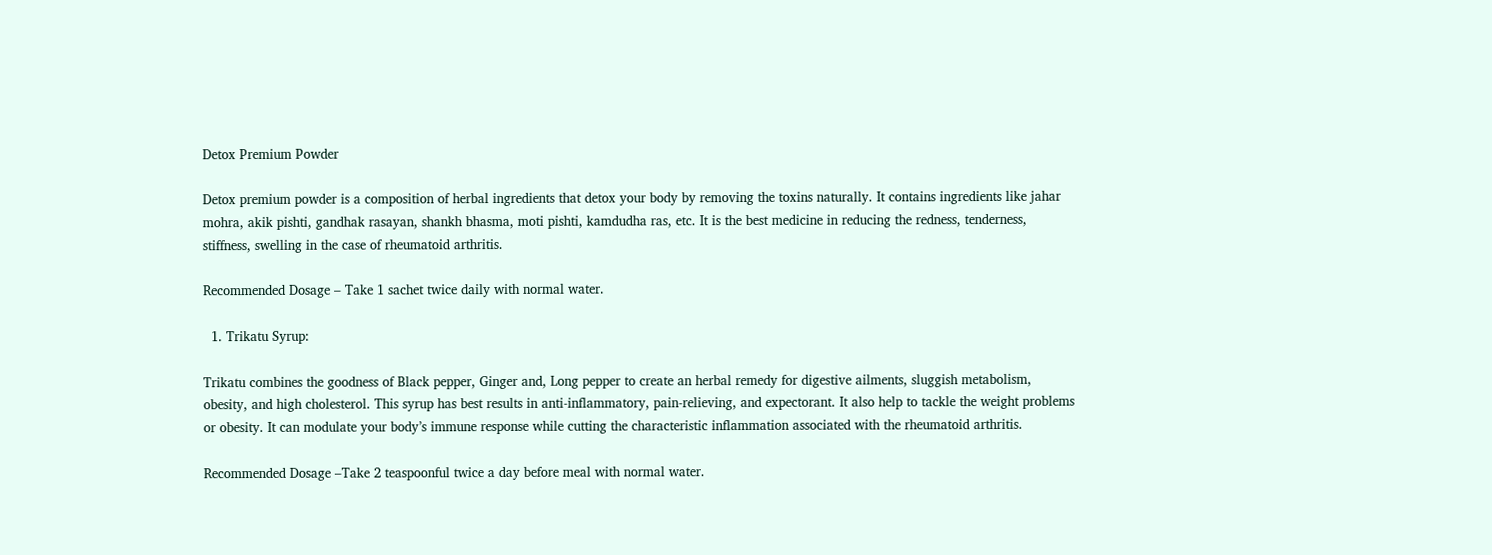Detox Premium Powder

Detox premium powder is a composition of herbal ingredients that detox your body by removing the toxins naturally. It contains ingredients like jahar mohra, akik pishti, gandhak rasayan, shankh bhasma, moti pishti, kamdudha ras, etc. It is the best medicine in reducing the redness, tenderness, stiffness, swelling in the case of rheumatoid arthritis.

Recommended Dosage – Take 1 sachet twice daily with normal water.

  1. Trikatu Syrup:

Trikatu combines the goodness of Black pepper, Ginger and, Long pepper to create an herbal remedy for digestive ailments, sluggish metabolism, obesity, and high cholesterol. This syrup has best results in anti-inflammatory, pain-relieving, and expectorant. It also help to tackle the weight problems or obesity. It can modulate your body’s immune response while cutting the characteristic inflammation associated with the rheumatoid arthritis.

Recommended Dosage –Take 2 teaspoonful twice a day before meal with normal water.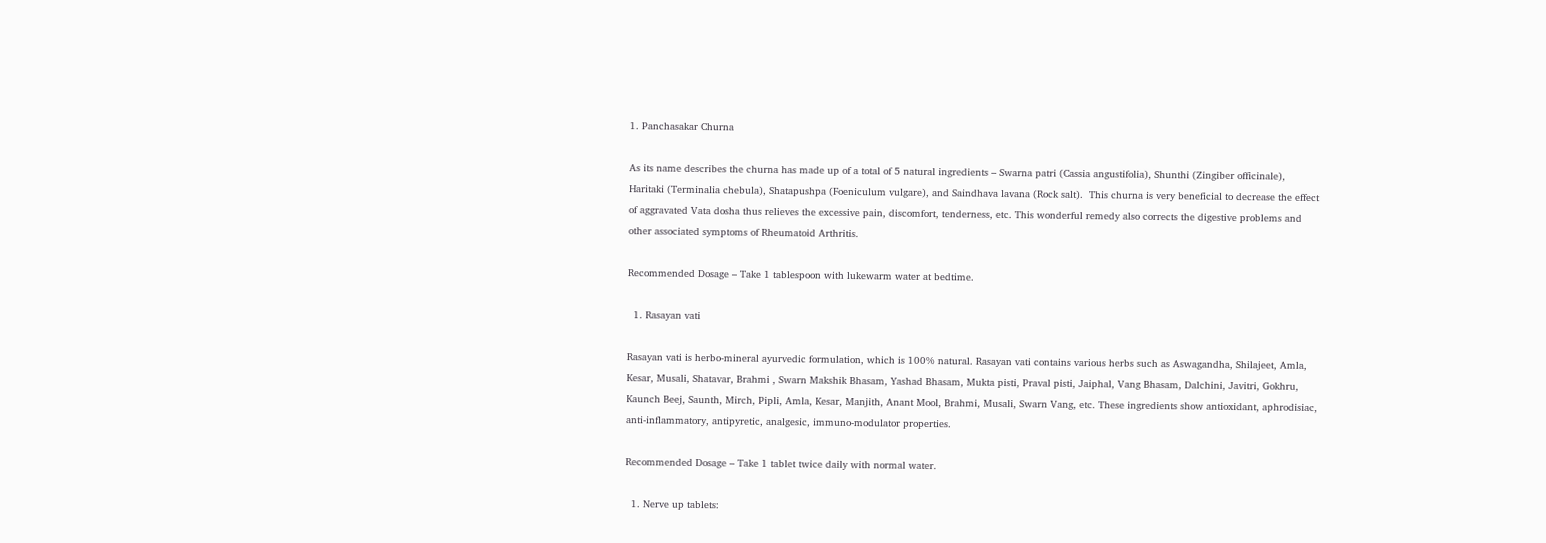1. Panchasakar Churna

As its name describes the churna has made up of a total of 5 natural ingredients – Swarna patri (Cassia angustifolia), Shunthi (Zingiber officinale), Haritaki (Terminalia chebula), Shatapushpa (Foeniculum vulgare), and Saindhava lavana (Rock salt).  This churna is very beneficial to decrease the effect of aggravated Vata dosha thus relieves the excessive pain, discomfort, tenderness, etc. This wonderful remedy also corrects the digestive problems and other associated symptoms of Rheumatoid Arthritis.

Recommended Dosage – Take 1 tablespoon with lukewarm water at bedtime.

  1. Rasayan vati

Rasayan vati is herbo-mineral ayurvedic formulation, which is 100% natural. Rasayan vati contains various herbs such as Aswagandha, Shilajeet, Amla, Kesar, Musali, Shatavar, Brahmi , Swarn Makshik Bhasam, Yashad Bhasam, Mukta pisti, Praval pisti, Jaiphal, Vang Bhasam, Dalchini, Javitri, Gokhru, Kaunch Beej, Saunth, Mirch, Pipli, Amla, Kesar, Manjith, Anant Mool, Brahmi, Musali, Swarn Vang, etc. These ingredients show antioxidant, aphrodisiac, anti-inflammatory, antipyretic, analgesic, immuno-modulator properties.

Recommended Dosage – Take 1 tablet twice daily with normal water.

  1. Nerve up tablets: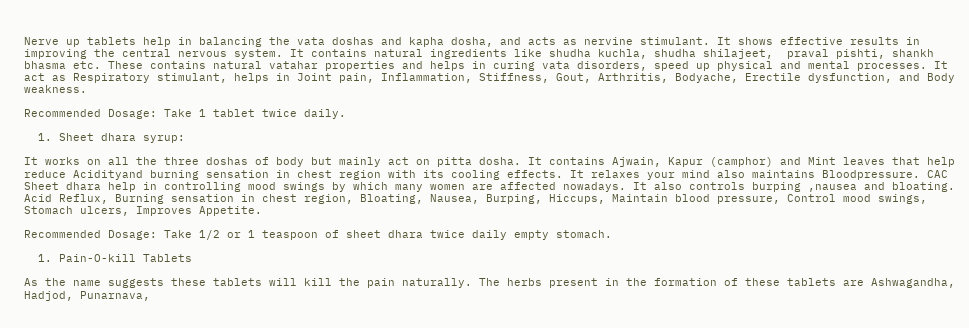Nerve up tablets help in balancing the vata doshas and kapha dosha, and acts as nervine stimulant. It shows effective results in improving the central nervous system. It contains natural ingredients like shudha kuchla, shudha shilajeet,  praval pishti, shankh bhasma etc. These contains natural vatahar properties and helps in curing vata disorders, speed up physical and mental processes. It act as Respiratory stimulant, helps in Joint pain, Inflammation, Stiffness, Gout, Arthritis, Bodyache, Erectile dysfunction, and Body weakness.

Recommended Dosage: Take 1 tablet twice daily.

  1. Sheet dhara syrup:

It works on all the three doshas of body but mainly act on pitta dosha. It contains Ajwain, Kapur (camphor) and Mint leaves that help reduce Acidityand burning sensation in chest region with its cooling effects. It relaxes your mind also maintains Bloodpressure. CAC Sheet dhara help in controlling mood swings by which many women are affected nowadays. It also controls burping ,nausea and bloating. Acid Reflux, Burning sensation in chest region, Bloating, Nausea, Burping, Hiccups, Maintain blood pressure, Control mood swings, Stomach ulcers, Improves Appetite.

Recommended Dosage: Take 1/2 or 1 teaspoon of sheet dhara twice daily empty stomach.

  1. Pain-O-kill Tablets

As the name suggests these tablets will kill the pain naturally. The herbs present in the formation of these tablets are Ashwagandha, Hadjod, Punarnava,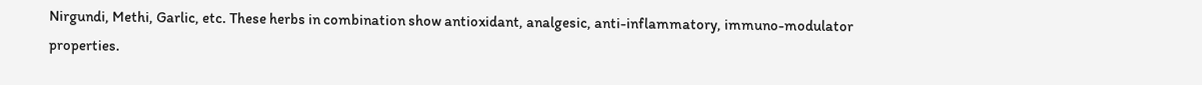Nirgundi, Methi, Garlic, etc. These herbs in combination show antioxidant, analgesic, anti-inflammatory, immuno-modulator properties.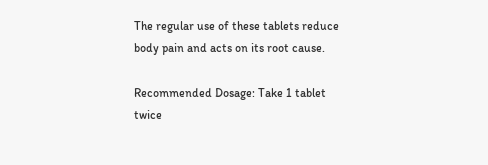The regular use of these tablets reduce body pain and acts on its root cause.

Recommended Dosage: Take 1 tablet twice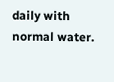daily with normal water.